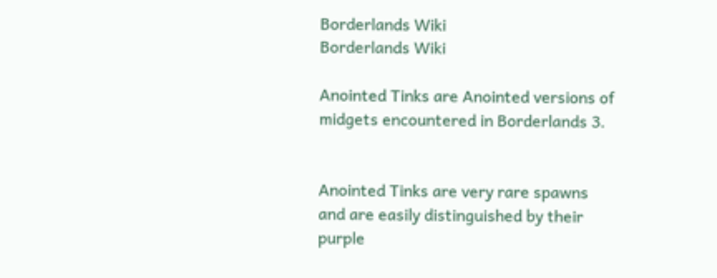Borderlands Wiki
Borderlands Wiki

Anointed Tinks are Anointed versions of midgets encountered in Borderlands 3.


Anointed Tinks are very rare spawns and are easily distinguished by their purple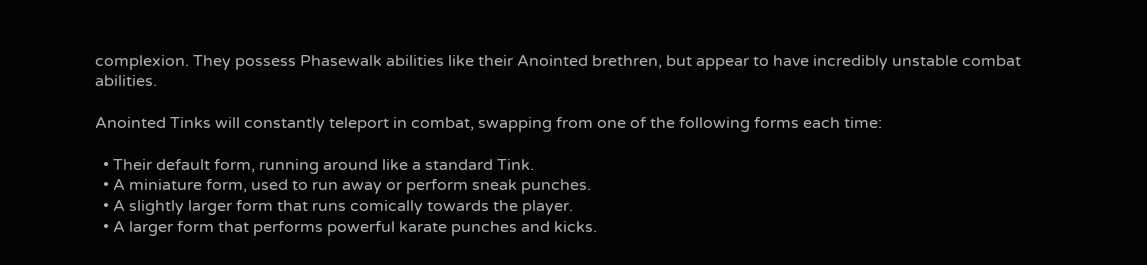complexion. They possess Phasewalk abilities like their Anointed brethren, but appear to have incredibly unstable combat abilities.

Anointed Tinks will constantly teleport in combat, swapping from one of the following forms each time:

  • Their default form, running around like a standard Tink.
  • A miniature form, used to run away or perform sneak punches.
  • A slightly larger form that runs comically towards the player.
  • A larger form that performs powerful karate punches and kicks.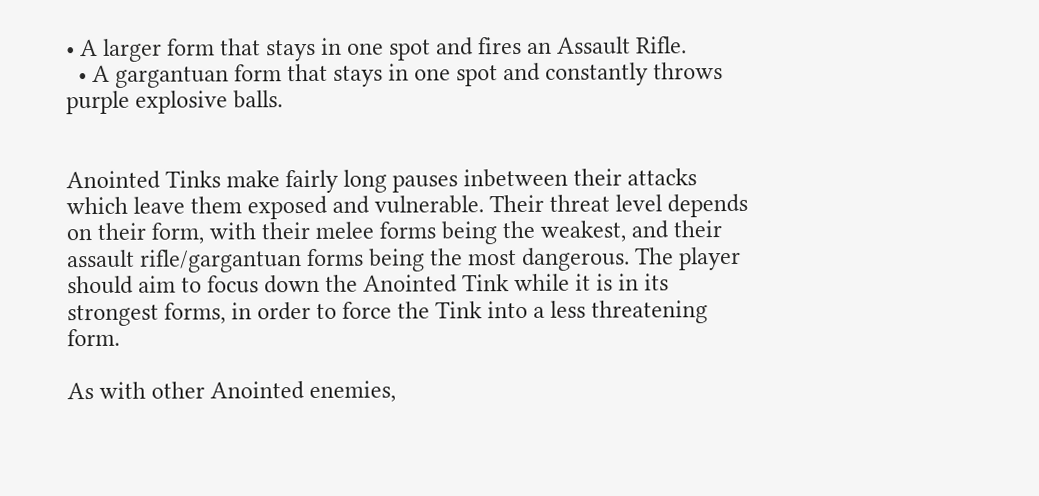• A larger form that stays in one spot and fires an Assault Rifle.
  • A gargantuan form that stays in one spot and constantly throws purple explosive balls.


Anointed Tinks make fairly long pauses inbetween their attacks which leave them exposed and vulnerable. Their threat level depends on their form, with their melee forms being the weakest, and their assault rifle/gargantuan forms being the most dangerous. The player should aim to focus down the Anointed Tink while it is in its strongest forms, in order to force the Tink into a less threatening form.

As with other Anointed enemies,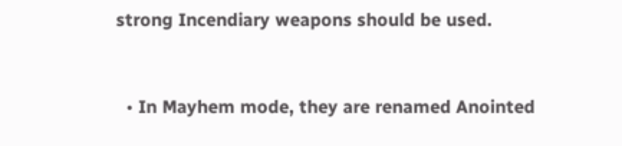strong Incendiary weapons should be used.


  • In Mayhem mode, they are renamed Anointed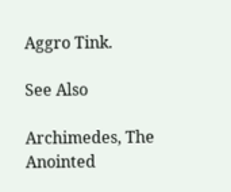Aggro Tink.

See Also

Archimedes, The Anointed